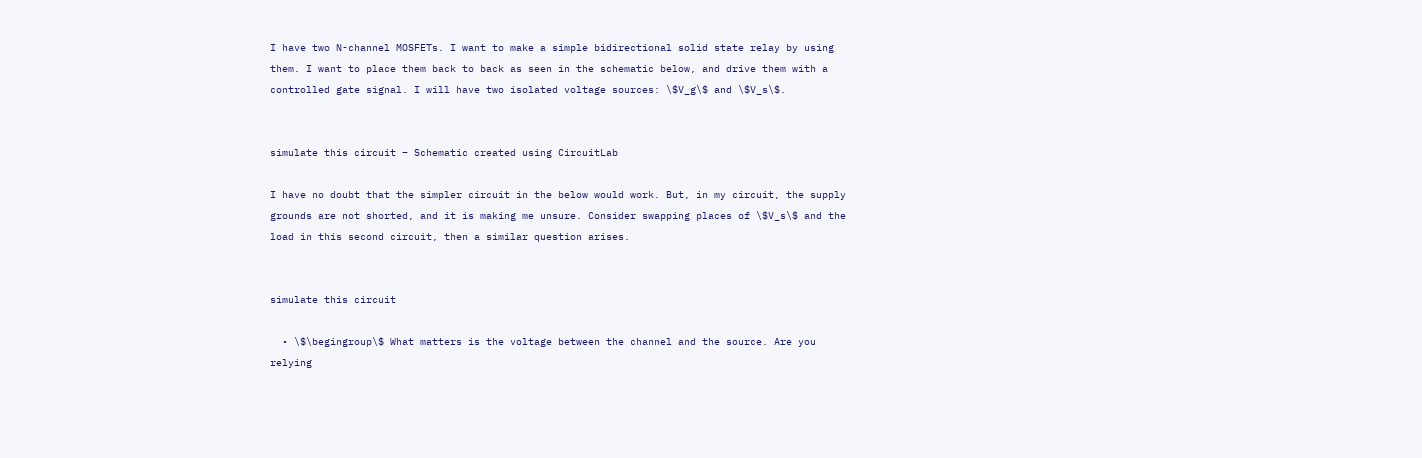I have two N-channel MOSFETs. I want to make a simple bidirectional solid state relay by using them. I want to place them back to back as seen in the schematic below, and drive them with a controlled gate signal. I will have two isolated voltage sources: \$V_g\$ and \$V_s\$.


simulate this circuit – Schematic created using CircuitLab

I have no doubt that the simpler circuit in the below would work. But, in my circuit, the supply grounds are not shorted, and it is making me unsure. Consider swapping places of \$V_s\$ and the load in this second circuit, then a similar question arises.


simulate this circuit

  • \$\begingroup\$ What matters is the voltage between the channel and the source. Are you relying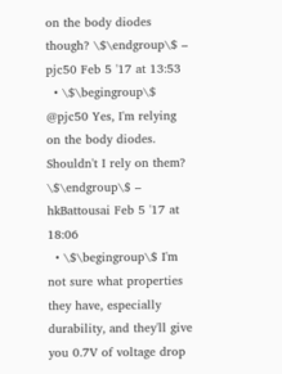on the body diodes though? \$\endgroup\$ – pjc50 Feb 5 '17 at 13:53
  • \$\begingroup\$ @pjc50 Yes, I'm relying on the body diodes. Shouldn't I rely on them? \$\endgroup\$ – hkBattousai Feb 5 '17 at 18:06
  • \$\begingroup\$ I'm not sure what properties they have, especially durability, and they'll give you 0.7V of voltage drop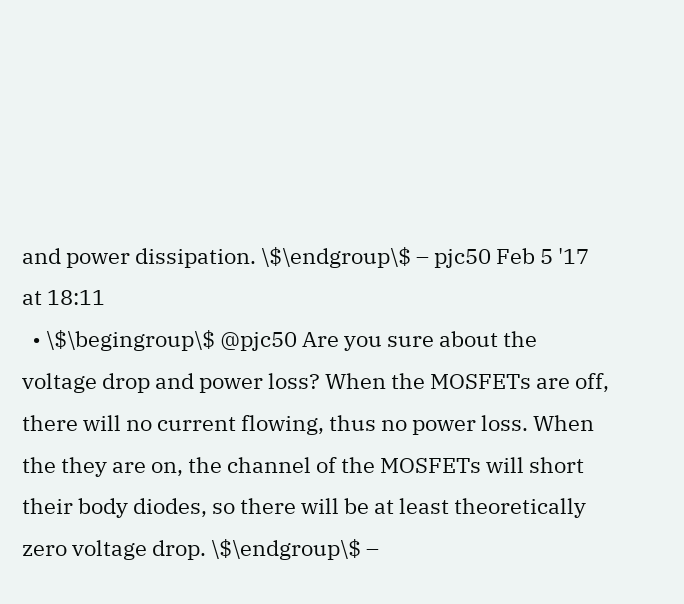and power dissipation. \$\endgroup\$ – pjc50 Feb 5 '17 at 18:11
  • \$\begingroup\$ @pjc50 Are you sure about the voltage drop and power loss? When the MOSFETs are off, there will no current flowing, thus no power loss. When the they are on, the channel of the MOSFETs will short their body diodes, so there will be at least theoretically zero voltage drop. \$\endgroup\$ –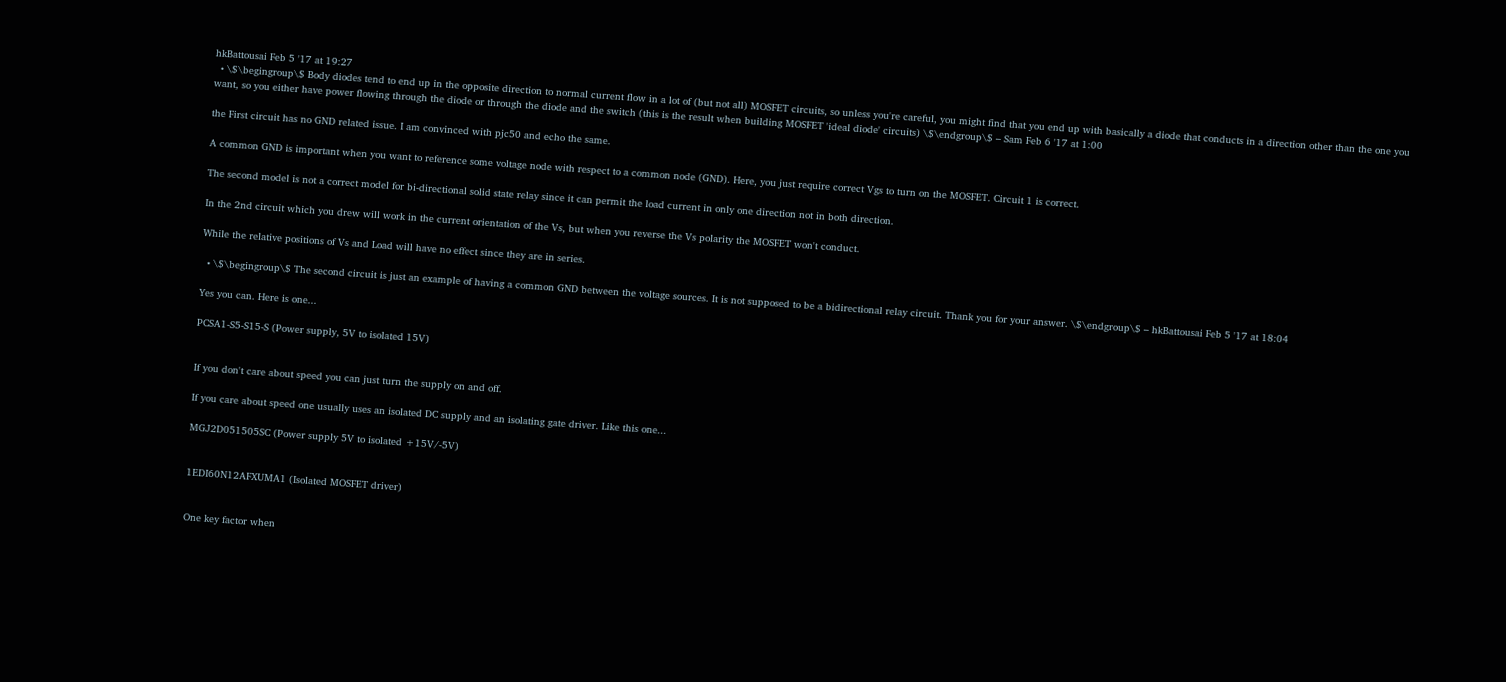hkBattousai Feb 5 '17 at 19:27
  • \$\begingroup\$ Body diodes tend to end up in the opposite direction to normal current flow in a lot of (but not all) MOSFET circuits, so unless you're careful, you might find that you end up with basically a diode that conducts in a direction other than the one you want, so you either have power flowing through the diode or through the diode and the switch (this is the result when building MOSFET 'ideal diode' circuits) \$\endgroup\$ – Sam Feb 6 '17 at 1:00

the First circuit has no GND related issue. I am convinced with pjc50 and echo the same.

A common GND is important when you want to reference some voltage node with respect to a common node (GND). Here, you just require correct Vgs to turn on the MOSFET. Circuit 1 is correct.

The second model is not a correct model for bi-directional solid state relay since it can permit the load current in only one direction not in both direction.

In the 2nd circuit which you drew will work in the current orientation of the Vs, but when you reverse the Vs polarity the MOSFET won't conduct.

While the relative positions of Vs and Load will have no effect since they are in series.

  • \$\begingroup\$ The second circuit is just an example of having a common GND between the voltage sources. It is not supposed to be a bidirectional relay circuit. Thank you for your answer. \$\endgroup\$ – hkBattousai Feb 5 '17 at 18:04

Yes you can. Here is one...

PCSA1-S5-S15-S (Power supply, 5V to isolated 15V)


If you don't care about speed you can just turn the supply on and off.

If you care about speed one usually uses an isolated DC supply and an isolating gate driver. Like this one...

MGJ2D051505SC (Power supply 5V to isolated +15V/-5V)


1EDI60N12AFXUMA1 (Isolated MOSFET driver)


One key factor when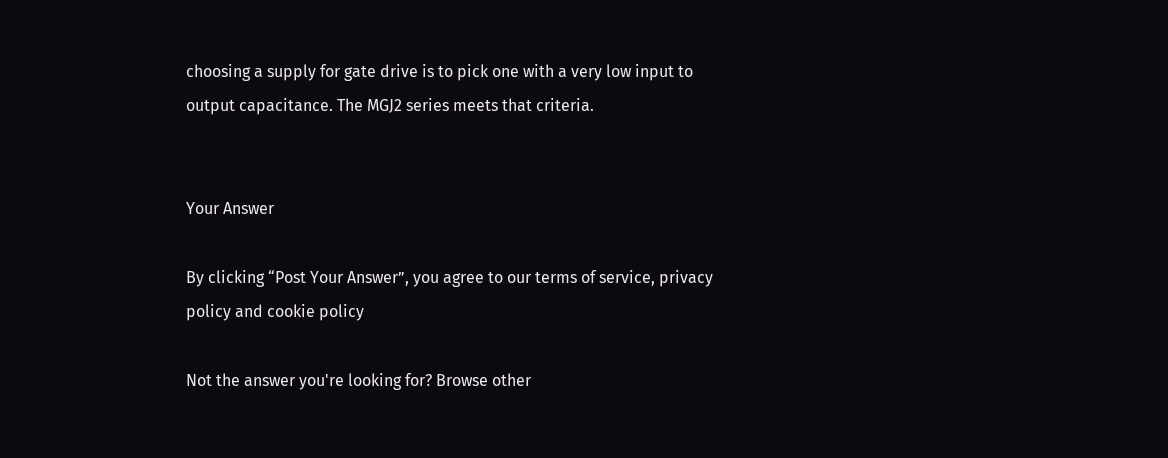choosing a supply for gate drive is to pick one with a very low input to output capacitance. The MGJ2 series meets that criteria.


Your Answer

By clicking “Post Your Answer”, you agree to our terms of service, privacy policy and cookie policy

Not the answer you're looking for? Browse other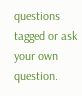questions tagged or ask your own question.